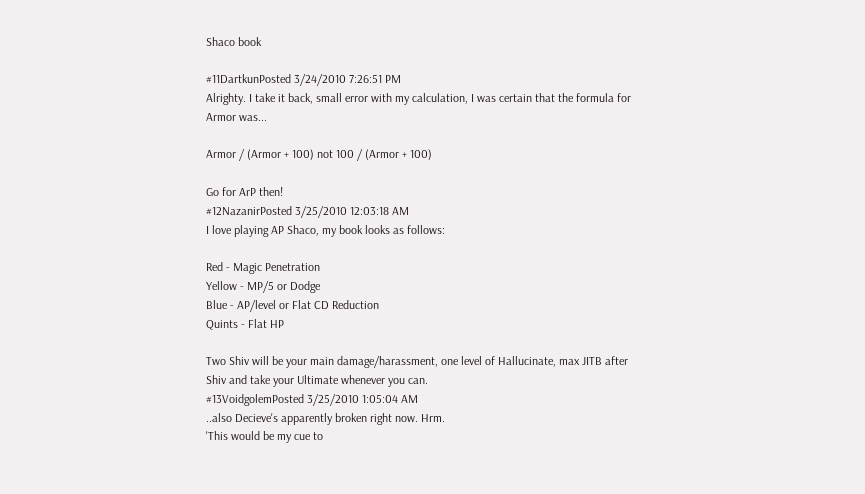Shaco book

#11DartkunPosted 3/24/2010 7:26:51 PM
Alrighty. I take it back, small error with my calculation, I was certain that the formula for Armor was...

Armor / (Armor + 100) not 100 / (Armor + 100)

Go for ArP then!
#12NazanirPosted 3/25/2010 12:03:18 AM
I love playing AP Shaco, my book looks as follows:

Red - Magic Penetration
Yellow - MP/5 or Dodge
Blue - AP/level or Flat CD Reduction
Quints - Flat HP

Two Shiv will be your main damage/harassment, one level of Hallucinate, max JITB after Shiv and take your Ultimate whenever you can.
#13VoidgolemPosted 3/25/2010 1:05:04 AM
..also Decieve's apparently broken right now. Hrm.
'This would be my cue to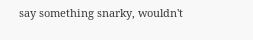say something snarky, wouldn't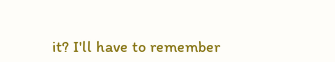it? I'll have to remember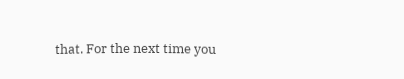that. For the next time you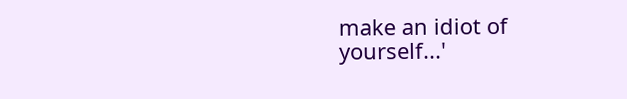make an idiot of yourself...'